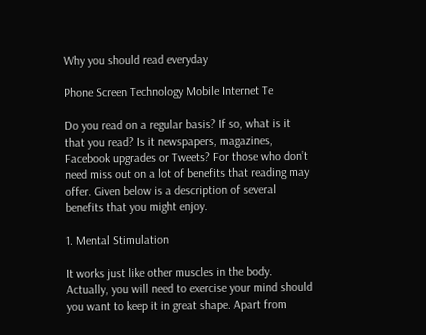Why you should read everyday

Phone Screen Technology Mobile Internet Te

Do you read on a regular basis? If so, what is it that you read? Is it newspapers, magazines, Facebook upgrades or Tweets? For those who don’t need miss out on a lot of benefits that reading may offer. Given below is a description of several benefits that you might enjoy.

1. Mental Stimulation

It works just like other muscles in the body. Actually, you will need to exercise your mind should you want to keep it in great shape. Apart from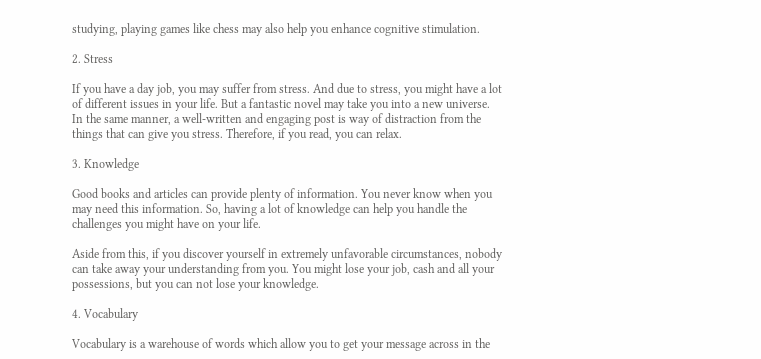studying, playing games like chess may also help you enhance cognitive stimulation.

2. Stress

If you have a day job, you may suffer from stress. And due to stress, you might have a lot of different issues in your life. But a fantastic novel may take you into a new universe. In the same manner, a well-written and engaging post is way of distraction from the things that can give you stress. Therefore, if you read, you can relax.

3. Knowledge

Good books and articles can provide plenty of information. You never know when you may need this information. So, having a lot of knowledge can help you handle the challenges you might have on your life.

Aside from this, if you discover yourself in extremely unfavorable circumstances, nobody can take away your understanding from you. You might lose your job, cash and all your possessions, but you can not lose your knowledge.

4. Vocabulary

Vocabulary is a warehouse of words which allow you to get your message across in the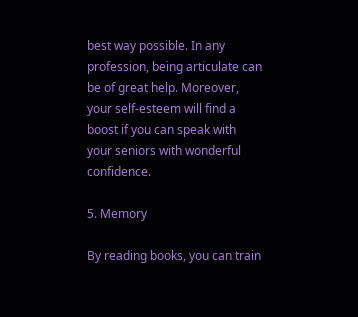best way possible. In any profession, being articulate can be of great help. Moreover, your self-esteem will find a boost if you can speak with your seniors with wonderful confidence.

5. Memory

By reading books, you can train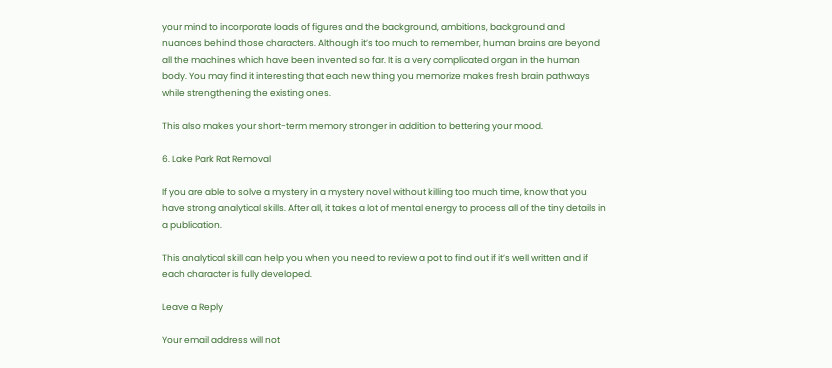your mind to incorporate loads of figures and the background, ambitions, background and nuances behind those characters. Although it’s too much to remember, human brains are beyond all the machines which have been invented so far. It is a very complicated organ in the human body. You may find it interesting that each new thing you memorize makes fresh brain pathways while strengthening the existing ones.

This also makes your short-term memory stronger in addition to bettering your mood.

6. Lake Park Rat Removal

If you are able to solve a mystery in a mystery novel without killing too much time, know that you have strong analytical skills. After all, it takes a lot of mental energy to process all of the tiny details in a publication.

This analytical skill can help you when you need to review a pot to find out if it’s well written and if each character is fully developed.

Leave a Reply

Your email address will not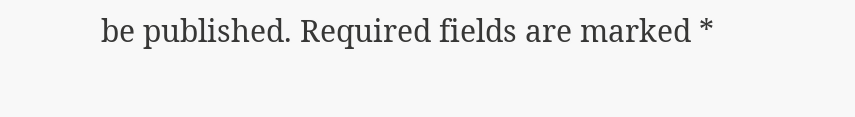be published. Required fields are marked *